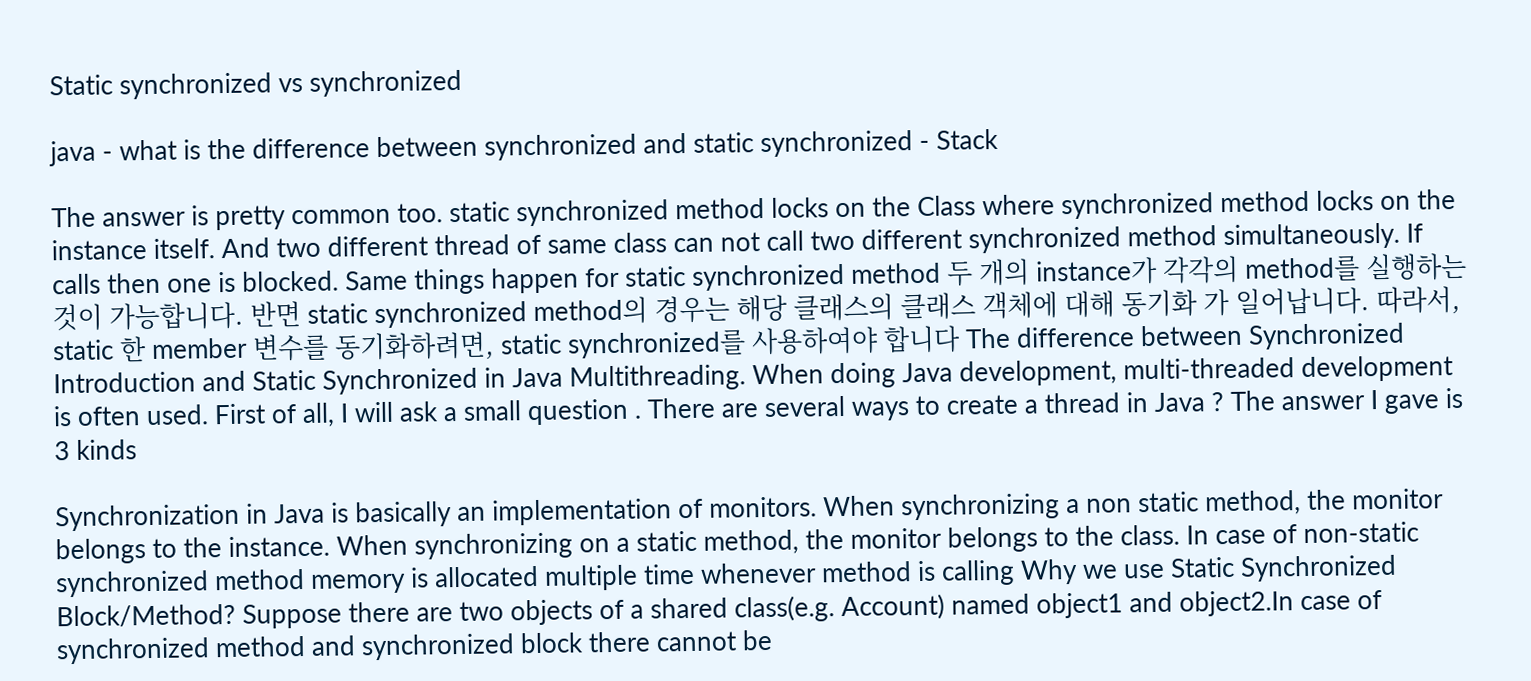Static synchronized vs synchronized

java - what is the difference between synchronized and static synchronized - Stack

The answer is pretty common too. static synchronized method locks on the Class where synchronized method locks on the instance itself. And two different thread of same class can not call two different synchronized method simultaneously. If calls then one is blocked. Same things happen for static synchronized method 두 개의 instance가 각각의 method를 실행하는 것이 가능합니다. 반면 static synchronized method의 경우는 해당 클래스의 클래스 객체에 대해 동기화 가 일어납니다. 따라서, static 한 member 변수를 동기화하려면, static synchronized를 사용하여야 합니다 The difference between Synchronized Introduction and Static Synchronized in Java Multithreading. When doing Java development, multi-threaded development is often used. First of all, I will ask a small question . There are several ways to create a thread in Java ? The answer I gave is 3 kinds

Synchronization in Java is basically an implementation of monitors. When synchronizing a non static method, the monitor belongs to the instance. When synchronizing on a static method, the monitor belongs to the class. In case of non-static synchronized method memory is allocated multiple time whenever method is calling Why we use Static Synchronized Block/Method? Suppose there are two objects of a shared class(e.g. Account) named object1 and object2.In case of synchronized method and synchronized block there cannot be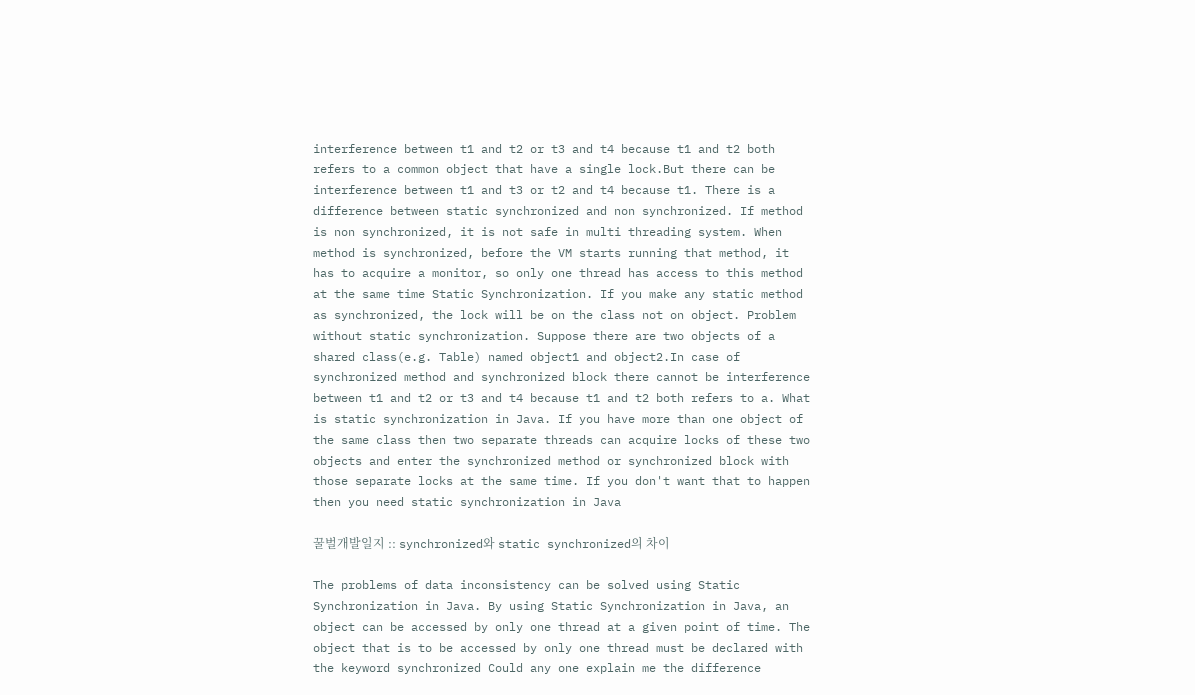interference between t1 and t2 or t3 and t4 because t1 and t2 both refers to a common object that have a single lock.But there can be interference between t1 and t3 or t2 and t4 because t1. There is a difference between static synchronized and non synchronized. If method is non synchronized, it is not safe in multi threading system. When method is synchronized, before the VM starts running that method, it has to acquire a monitor, so only one thread has access to this method at the same time Static Synchronization. If you make any static method as synchronized, the lock will be on the class not on object. Problem without static synchronization. Suppose there are two objects of a shared class(e.g. Table) named object1 and object2.In case of synchronized method and synchronized block there cannot be interference between t1 and t2 or t3 and t4 because t1 and t2 both refers to a. What is static synchronization in Java. If you have more than one object of the same class then two separate threads can acquire locks of these two objects and enter the synchronized method or synchronized block with those separate locks at the same time. If you don't want that to happen then you need static synchronization in Java

꿀벌개발일지 :: synchronized와 static synchronized의 차이

The problems of data inconsistency can be solved using Static Synchronization in Java. By using Static Synchronization in Java, an object can be accessed by only one thread at a given point of time. The object that is to be accessed by only one thread must be declared with the keyword synchronized Could any one explain me the difference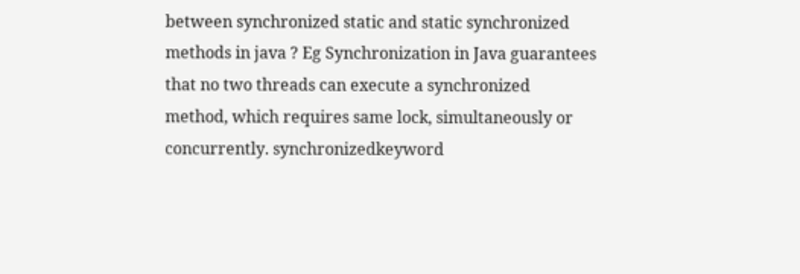between synchronized static and static synchronized methods in java ? Eg Synchronization in Java guarantees that no two threads can execute a synchronized method, which requires same lock, simultaneously or concurrently. synchronizedkeyword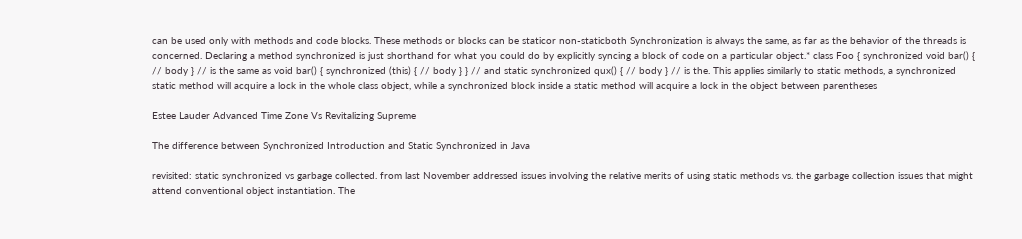can be used only with methods and code blocks. These methods or blocks can be staticor non-staticboth Synchronization is always the same, as far as the behavior of the threads is concerned. Declaring a method synchronized is just shorthand for what you could do by explicitly syncing a block of code on a particular object.* class Foo { synchronized void bar() { // body } // is the same as void bar() { synchronized (this) { // body } } // and static synchronized qux() { // body } // is the. This applies similarly to static methods, a synchronized static method will acquire a lock in the whole class object, while a synchronized block inside a static method will acquire a lock in the object between parentheses

Estee Lauder Advanced Time Zone Vs Revitalizing Supreme

The difference between Synchronized Introduction and Static Synchronized in Java

revisited: static synchronized vs garbage collected. from last November addressed issues involving the relative merits of using static methods vs. the garbage collection issues that might attend conventional object instantiation. The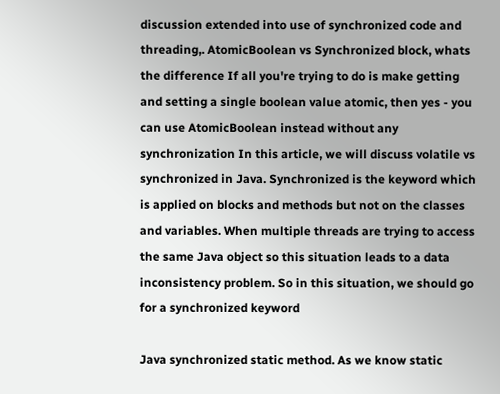discussion extended into use of synchronized code and threading,. AtomicBoolean vs Synchronized block, whats the difference If all you're trying to do is make getting and setting a single boolean value atomic, then yes - you can use AtomicBoolean instead without any synchronization In this article, we will discuss volatile vs synchronized in Java. Synchronized is the keyword which is applied on blocks and methods but not on the classes and variables. When multiple threads are trying to access the same Java object so this situation leads to a data inconsistency problem. So in this situation, we should go for a synchronized keyword

Java synchronized static method. As we know static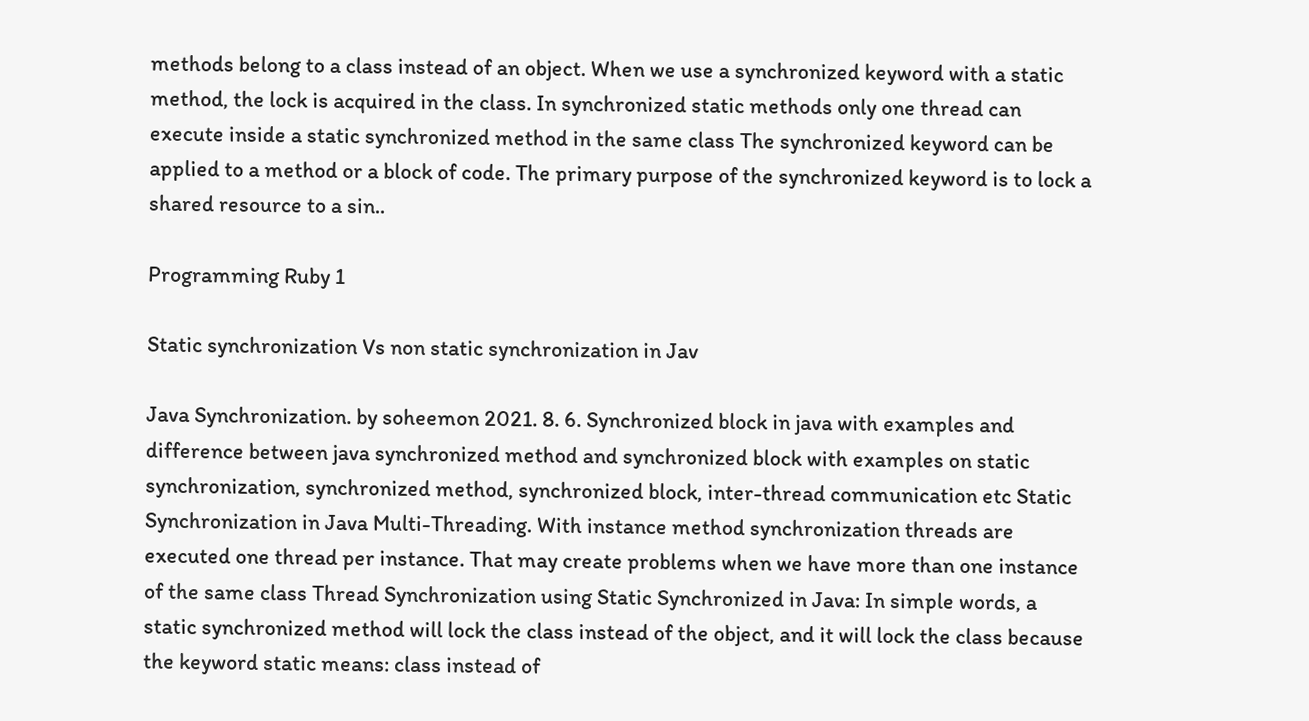methods belong to a class instead of an object. When we use a synchronized keyword with a static method, the lock is acquired in the class. In synchronized static methods only one thread can execute inside a static synchronized method in the same class The synchronized keyword can be applied to a method or a block of code. The primary purpose of the synchronized keyword is to lock a shared resource to a sin..

Programming Ruby 1

Static synchronization Vs non static synchronization in Jav

Java Synchronization. by soheemon 2021. 8. 6. Synchronized block in java with examples and difference between java synchronized method and synchronized block with examples on static synchronization, synchronized method, synchronized block, inter-thread communication etc Static Synchronization in Java Multi-Threading. With instance method synchronization threads are executed one thread per instance. That may create problems when we have more than one instance of the same class Thread Synchronization using Static Synchronized in Java: In simple words, a static synchronized method will lock the class instead of the object, and it will lock the class because the keyword static means: class instead of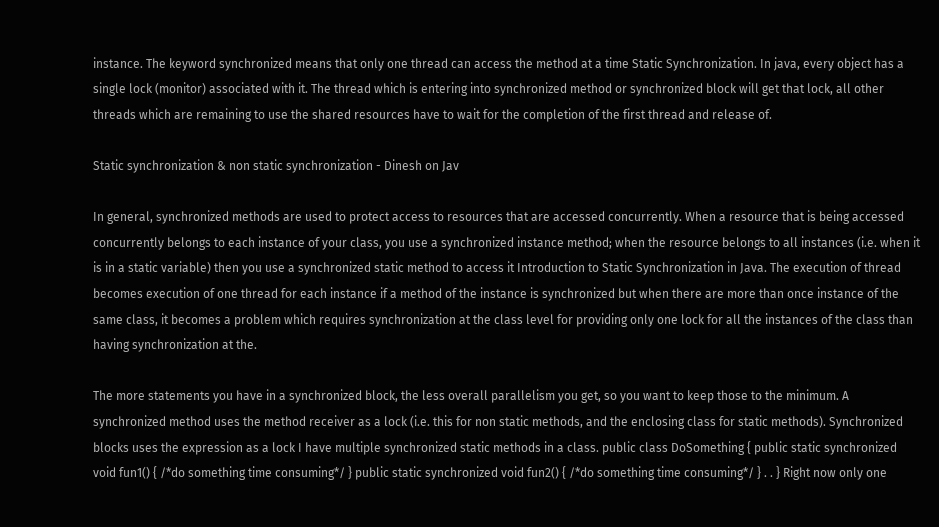instance. The keyword synchronized means that only one thread can access the method at a time Static Synchronization. In java, every object has a single lock (monitor) associated with it. The thread which is entering into synchronized method or synchronized block will get that lock, all other threads which are remaining to use the shared resources have to wait for the completion of the first thread and release of.

Static synchronization & non static synchronization - Dinesh on Jav

In general, synchronized methods are used to protect access to resources that are accessed concurrently. When a resource that is being accessed concurrently belongs to each instance of your class, you use a synchronized instance method; when the resource belongs to all instances (i.e. when it is in a static variable) then you use a synchronized static method to access it Introduction to Static Synchronization in Java. The execution of thread becomes execution of one thread for each instance if a method of the instance is synchronized but when there are more than once instance of the same class, it becomes a problem which requires synchronization at the class level for providing only one lock for all the instances of the class than having synchronization at the.

The more statements you have in a synchronized block, the less overall parallelism you get, so you want to keep those to the minimum. A synchronized method uses the method receiver as a lock (i.e. this for non static methods, and the enclosing class for static methods). Synchronized blocks uses the expression as a lock I have multiple synchronized static methods in a class. public class DoSomething { public static synchronized void fun1() { /*do something time consuming*/ } public static synchronized void fun2() { /*do something time consuming*/ } . . } Right now only one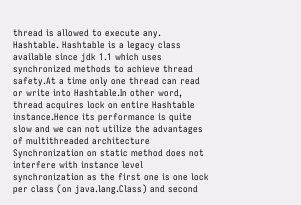thread is allowed to execute any. Hashtable. Hashtable is a legacy class available since jdk 1.1 which uses synchronized methods to achieve thread safety.At a time only one thread can read or write into Hashtable.In other word, thread acquires lock on entire Hashtable instance.Hence its performance is quite slow and we can not utilize the advantages of multithreaded architecture Synchronization on static method does not interfere with instance level synchronization as the first one is one lock per class (on java.lang.Class) and second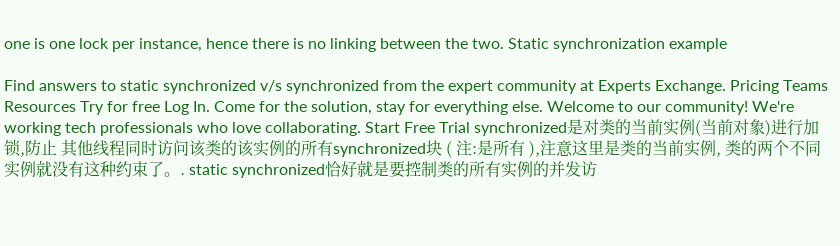one is one lock per instance, hence there is no linking between the two. Static synchronization example

Find answers to static synchronized v/s synchronized from the expert community at Experts Exchange. Pricing Teams Resources Try for free Log In. Come for the solution, stay for everything else. Welcome to our community! We're working tech professionals who love collaborating. Start Free Trial synchronized是对类的当前实例(当前对象)进行加锁,防止 其他线程同时访问该类的该实例的所有synchronized块 ( 注:是所有 ),注意这里是类的当前实例, 类的两个不同实例就没有这种约束了。. static synchronized恰好就是要控制类的所有实例的并发访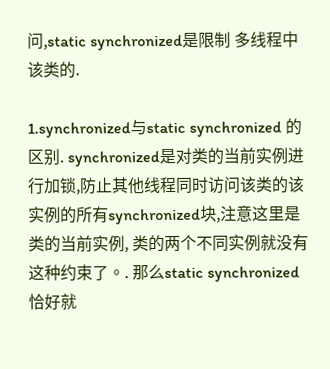问,static synchronized是限制 多线程中该类的.

1.synchronized与static synchronized 的区别. synchronized是对类的当前实例进行加锁,防止其他线程同时访问该类的该实例的所有synchronized块,注意这里是类的当前实例, 类的两个不同实例就没有这种约束了。. 那么static synchronized恰好就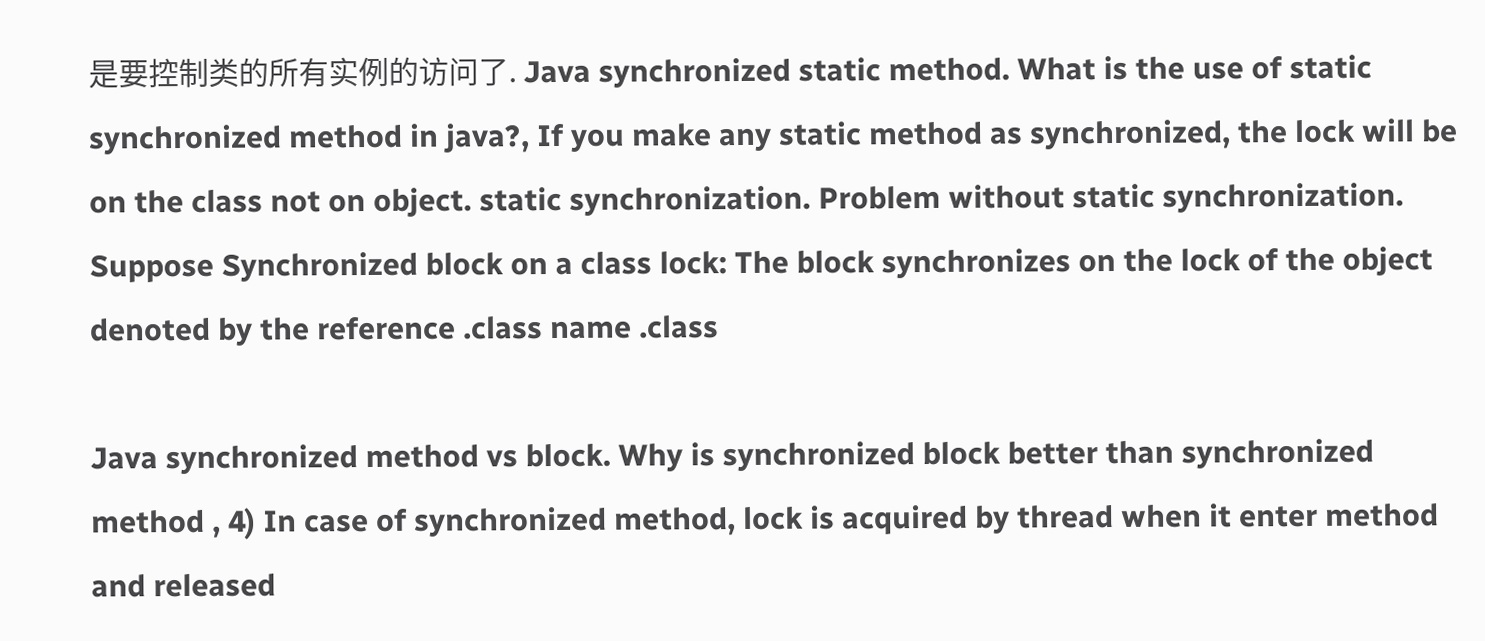是要控制类的所有实例的访问了. Java synchronized static method. What is the use of static synchronized method in java?, If you make any static method as synchronized, the lock will be on the class not on object. static synchronization. Problem without static synchronization. Suppose Synchronized block on a class lock: The block synchronizes on the lock of the object denoted by the reference .class name .class

Java synchronized method vs block. Why is synchronized block better than synchronized method , 4) In case of synchronized method, lock is acquired by thread when it enter method and released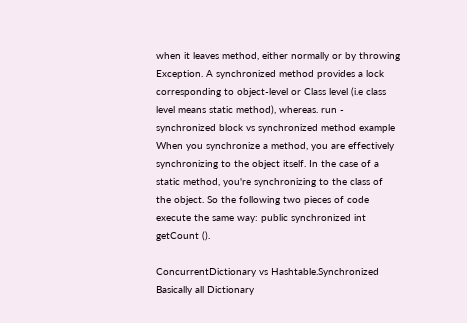when it leaves method, either normally or by throwing Exception. A synchronized method provides a lock corresponding to object-level or Class level (i.e class level means static method), whereas. run - synchronized block vs synchronized method example When you synchronize a method, you are effectively synchronizing to the object itself. In the case of a static method, you're synchronizing to the class of the object. So the following two pieces of code execute the same way: public synchronized int getCount ().

ConcurrentDictionary vs Hashtable.Synchronized Basically all Dictionary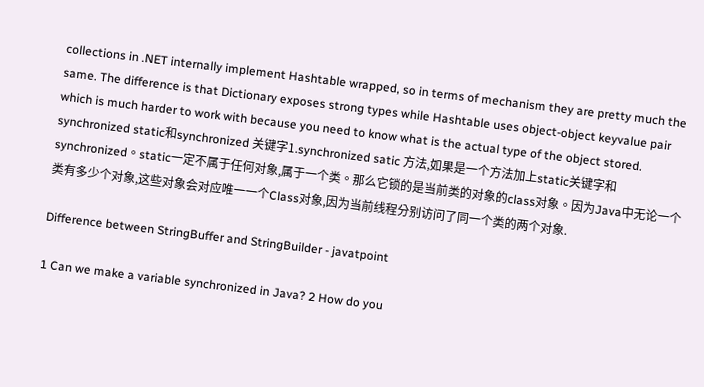collections in .NET internally implement Hashtable wrapped, so in terms of mechanism they are pretty much the same. The difference is that Dictionary exposes strong types while Hashtable uses object-object keyvalue pair which is much harder to work with because you need to know what is the actual type of the object stored. synchronized static和synchronized 关键字1.synchronized satic 方法,如果是一个方法加上static关键字和synchronized。static一定不属于任何对象,属于一个类。那么它锁的是当前类的对象的class对象。因为Java中无论一个类有多少个对象,这些对象会对应唯一一个Class对象,因为当前线程分别访问了同一个类的两个对象.

Difference between StringBuffer and StringBuilder - javatpoint

1 Can we make a variable synchronized in Java? 2 How do you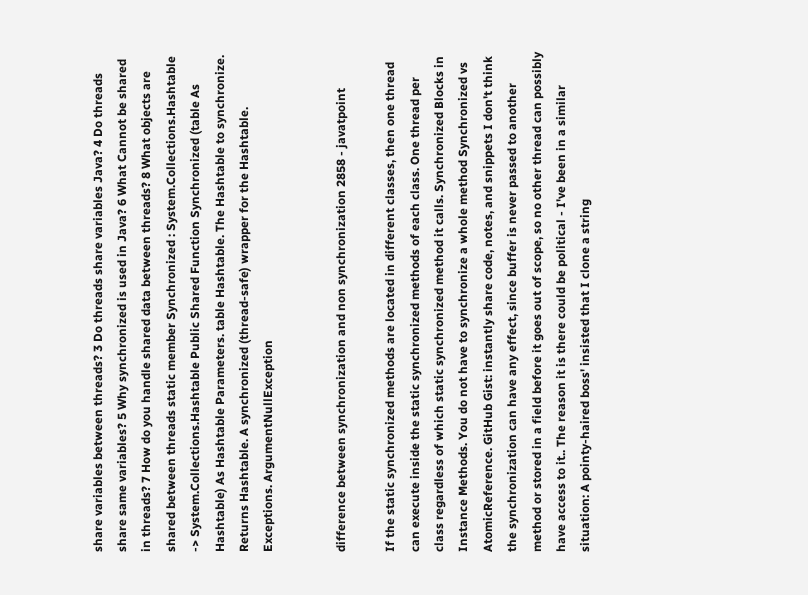share variables between threads? 3 Do threads share variables Java? 4 Do threads share same variables? 5 Why synchronized is used in Java? 6 What Cannot be shared in threads? 7 How do you handle shared data between threads? 8 What objects are shared between threads static member Synchronized : System.Collections.Hashtable -> System.Collections.Hashtable Public Shared Function Synchronized (table As Hashtable) As Hashtable Parameters. table Hashtable. The Hashtable to synchronize. Returns Hashtable. A synchronized (thread-safe) wrapper for the Hashtable. Exceptions. ArgumentNullException


difference between synchronization and non synchronization 2858 - javatpoint

If the static synchronized methods are located in different classes, then one thread can execute inside the static synchronized methods of each class. One thread per class regardless of which static synchronized method it calls. Synchronized Blocks in Instance Methods. You do not have to synchronize a whole method Synchronized vs AtomicReference. GitHub Gist: instantly share code, notes, and snippets I don't think the synchronization can have any effect, since buffer is never passed to another method or stored in a field before it goes out of scope, so no other thread can possibly have access to it.. The reason it is there could be political - I've been in a similar situation: A pointy-haired boss' insisted that I clone a string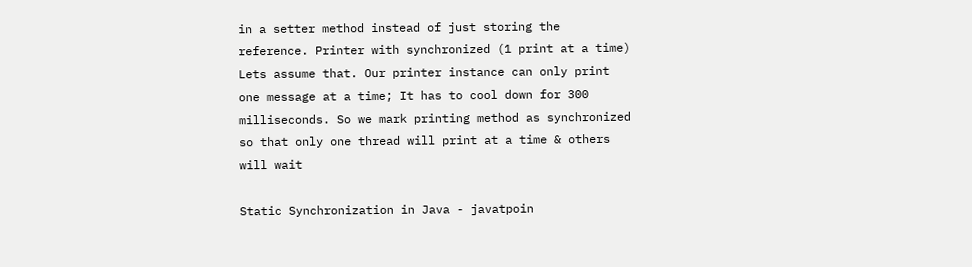in a setter method instead of just storing the reference. Printer with synchronized (1 print at a time) Lets assume that. Our printer instance can only print one message at a time; It has to cool down for 300 milliseconds. So we mark printing method as synchronized so that only one thread will print at a time & others will wait

Static Synchronization in Java - javatpoin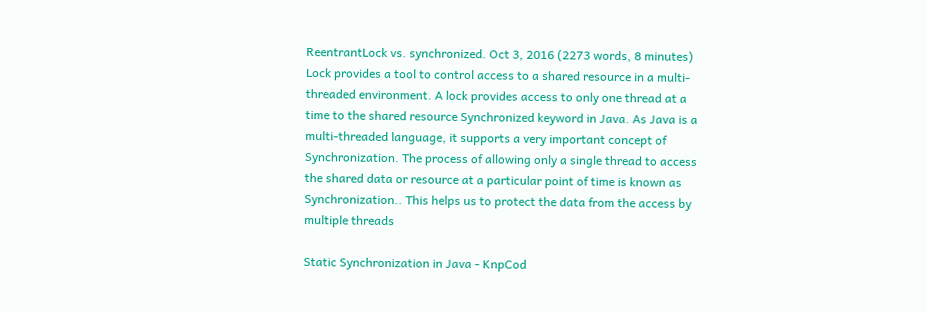ReentrantLock vs. synchronized. Oct 3, 2016 (2273 words, 8 minutes) Lock provides a tool to control access to a shared resource in a multi-threaded environment. A lock provides access to only one thread at a time to the shared resource Synchronized keyword in Java. As Java is a multi-threaded language, it supports a very important concept of Synchronization. The process of allowing only a single thread to access the shared data or resource at a particular point of time is known as Synchronization.. This helps us to protect the data from the access by multiple threads

Static Synchronization in Java - KnpCod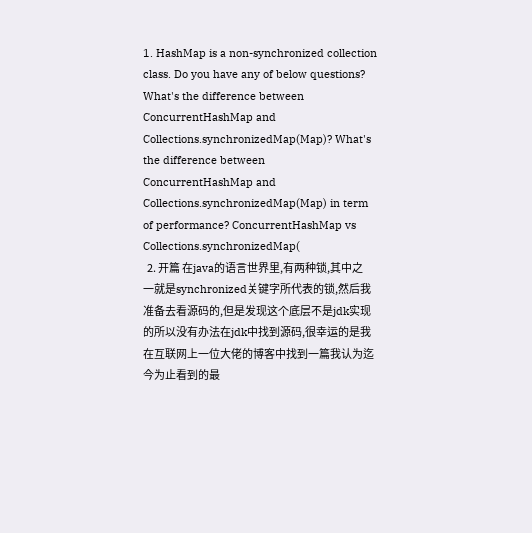1. HashMap is a non-synchronized collection class. Do you have any of below questions? What's the difference between ConcurrentHashMap and Collections.synchronizedMap(Map)? What's the difference between ConcurrentHashMap and Collections.synchronizedMap(Map) in term of performance? ConcurrentHashMap vs Collections.synchronizedMap(
  2. 开篇 在java的语言世界里,有两种锁,其中之一就是synchronized关键字所代表的锁,然后我准备去看源码的,但是发现这个底层不是jdk实现的所以没有办法在jdk中找到源码,很幸运的是我在互联网上一位大佬的博客中找到一篇我认为迄今为止看到的最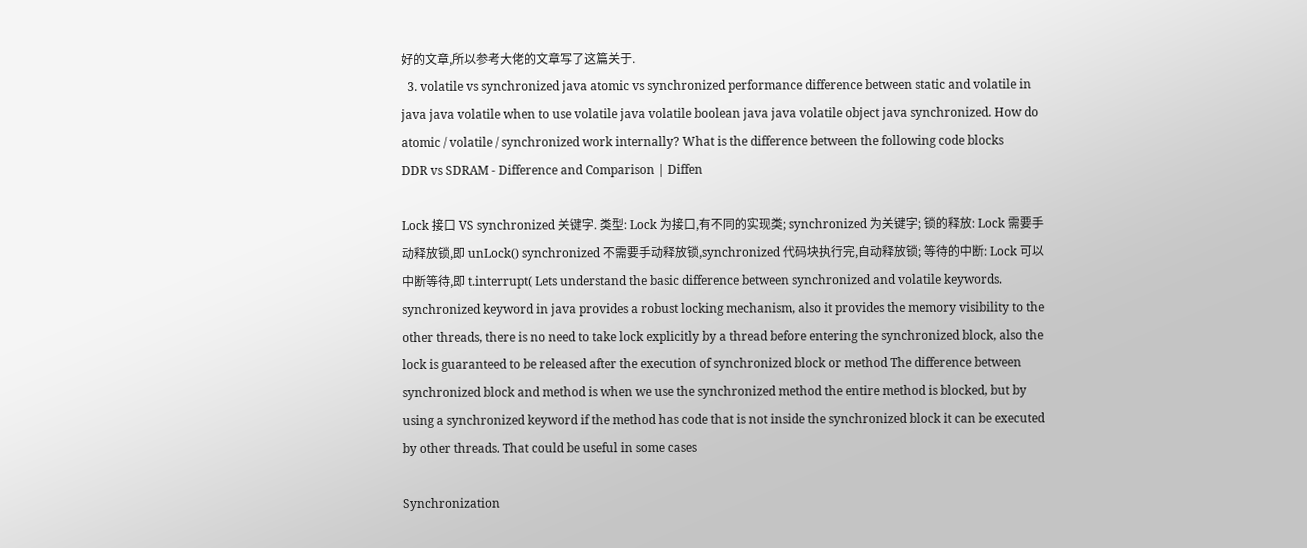好的文章,所以参考大佬的文章写了这篇关于.
  3. volatile vs synchronized java atomic vs synchronized performance difference between static and volatile in java java volatile when to use volatile java volatile boolean java java volatile object java synchronized. How do atomic / volatile / synchronized work internally? What is the difference between the following code blocks
DDR vs SDRAM - Difference and Comparison | Diffen

Lock 接口 VS synchronized 关键字. 类型: Lock 为接口,有不同的实现类; synchronized 为关键字; 锁的释放: Lock 需要手动释放锁,即 unLock() synchronized 不需要手动释放锁,synchronized 代码块执行完,自动释放锁; 等待的中断: Lock 可以中断等待,即 t.interrupt( Lets understand the basic difference between synchronized and volatile keywords. synchronized keyword in java provides a robust locking mechanism, also it provides the memory visibility to the other threads, there is no need to take lock explicitly by a thread before entering the synchronized block, also the lock is guaranteed to be released after the execution of synchronized block or method The difference between synchronized block and method is when we use the synchronized method the entire method is blocked, but by using a synchronized keyword if the method has code that is not inside the synchronized block it can be executed by other threads. That could be useful in some cases

Synchronization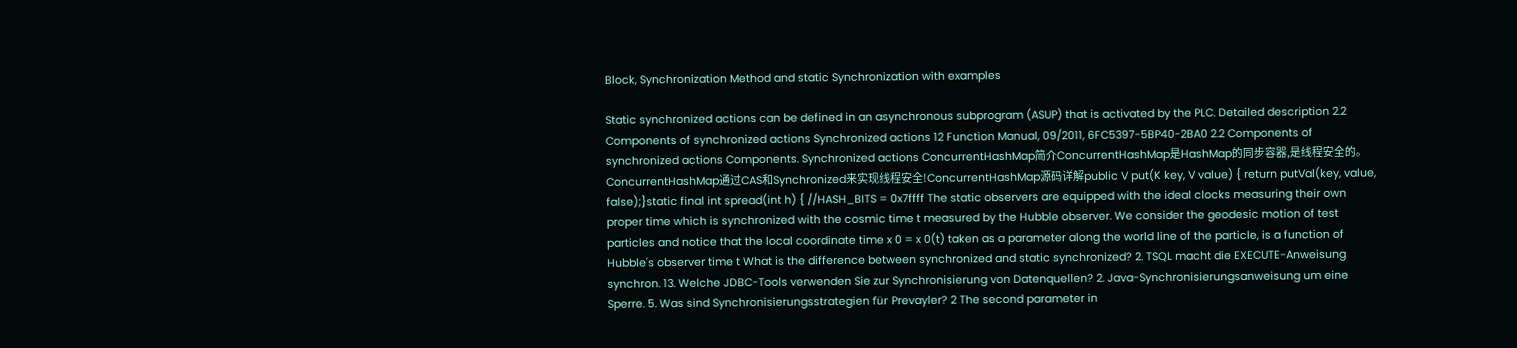Block, Synchronization Method and static Synchronization with examples

Static synchronized actions can be defined in an asynchronous subprogram (ASUP) that is activated by the PLC. Detailed description 2.2 Components of synchronized actions Synchronized actions 12 Function Manual, 09/2011, 6FC5397-5BP40-2BA0 2.2 Components of synchronized actions Components. Synchronized actions ConcurrentHashMap简介ConcurrentHashMap是HashMap的同步容器,是线程安全的。ConcurrentHashMap通过CAS和Synchronized来实现线程安全!ConcurrentHashMap源码详解public V put(K key, V value) { return putVal(key, value, false);}static final int spread(int h) { //HASH_BITS = 0x7ffff The static observers are equipped with the ideal clocks measuring their own proper time which is synchronized with the cosmic time t measured by the Hubble observer. We consider the geodesic motion of test particles and notice that the local coordinate time x 0 = x 0(t) taken as a parameter along the world line of the particle, is a function of Hubble's observer time t What is the difference between synchronized and static synchronized? 2. TSQL macht die EXECUTE-Anweisung synchron. 13. Welche JDBC-Tools verwenden Sie zur Synchronisierung von Datenquellen? 2. Java-Synchronisierungsanweisung um eine Sperre. 5. Was sind Synchronisierungsstrategien für Prevayler? 2 The second parameter in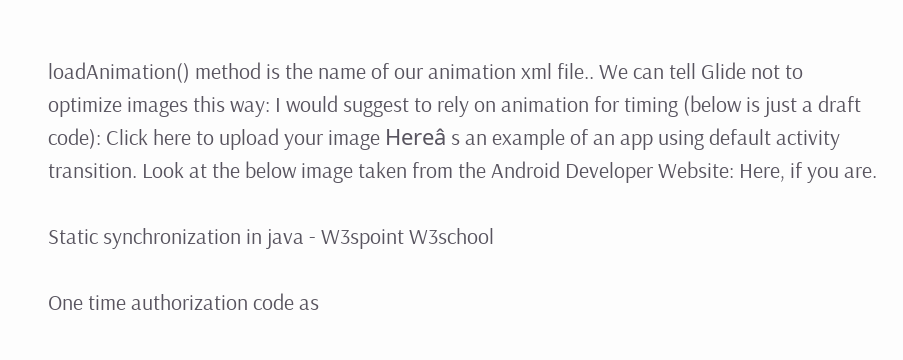loadAnimation() method is the name of our animation xml file.. We can tell Glide not to optimize images this way: I would suggest to rely on animation for timing (below is just a draft code): Click here to upload your image Hereâ s an example of an app using default activity transition. Look at the below image taken from the Android Developer Website: Here, if you are.

Static synchronization in java - W3spoint W3school

One time authorization code as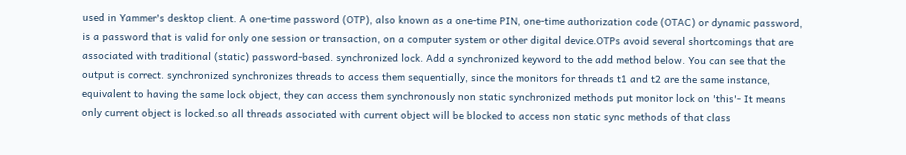used in Yammer's desktop client. A one-time password (OTP), also known as a one-time PIN, one-time authorization code (OTAC) or dynamic password, is a password that is valid for only one session or transaction, on a computer system or other digital device.OTPs avoid several shortcomings that are associated with traditional (static) password-based. synchronized lock. Add a synchronized keyword to the add method below. You can see that the output is correct. synchronized synchronizes threads to access them sequentially, since the monitors for threads t1 and t2 are the same instance, equivalent to having the same lock object, they can access them synchronously non static synchronized methods put monitor lock on 'this'- It means only current object is locked.so all threads associated with current object will be blocked to access non static sync methods of that class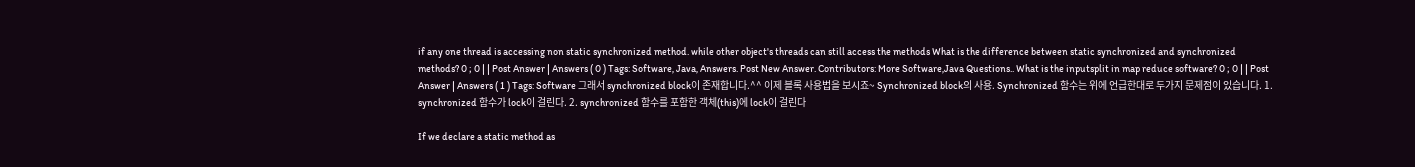if any one thread is accessing non static synchronized method. while other object's threads can still access the methods What is the difference between static synchronized and synchronized methods? 0 ; 0 | | Post Answer | Answers ( 0 ) Tags: Software, Java, Answers. Post New Answer. Contributors: More Software,Java Questions.. What is the inputsplit in map reduce software? 0 ; 0 | | Post Answer | Answers ( 1 ) Tags: Software 그래서 synchronized block이 존재합니다.^^ 이제 블록 사용법을 보시죠~ Synchronized block의 사용. Synchronized 함수는 위에 언급한대로 두가지 문제점이 있습니다. 1. synchronized 함수가 lock이 걸린다. 2. synchronized 함수를 포함한 객체(this)에 lock이 걸린다

If we declare a static method as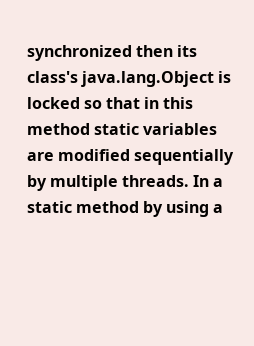synchronized then its class's java.lang.Object is locked so that in this method static variables are modified sequentially by multiple threads. In a static method by using a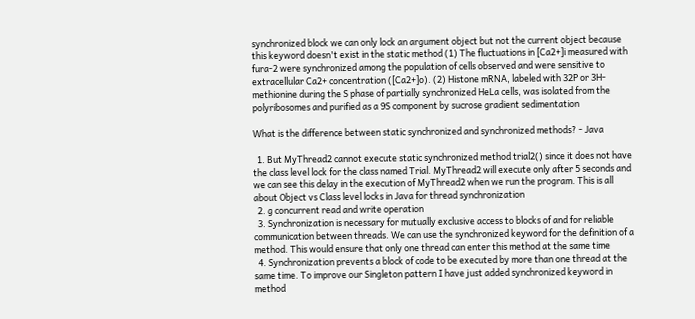synchronized block we can only lock an argument object but not the current object because this keyword doesn't exist in the static method (1) The fluctuations in [Ca2+]i measured with fura-2 were synchronized among the population of cells observed and were sensitive to extracellular Ca2+ concentration ([Ca2+]o). (2) Histone mRNA, labeled with 32P or 3H-methionine during the S phase of partially synchronized HeLa cells, was isolated from the polyribosomes and purified as a 9S component by sucrose gradient sedimentation

What is the difference between static synchronized and synchronized methods? - Java

  1. But MyThread2 cannot execute static synchronized method trial2() since it does not have the class level lock for the class named Trial. MyThread2 will execute only after 5 seconds and we can see this delay in the execution of MyThread2 when we run the program. This is all about Object vs Class level locks in Java for thread synchronization
  2. g concurrent read and write operation
  3. Synchronization is necessary for mutually exclusive access to blocks of and for reliable communication between threads. We can use the synchronized keyword for the definition of a method. This would ensure that only one thread can enter this method at the same time
  4. Synchronization prevents a block of code to be executed by more than one thread at the same time. To improve our Singleton pattern I have just added synchronized keyword in method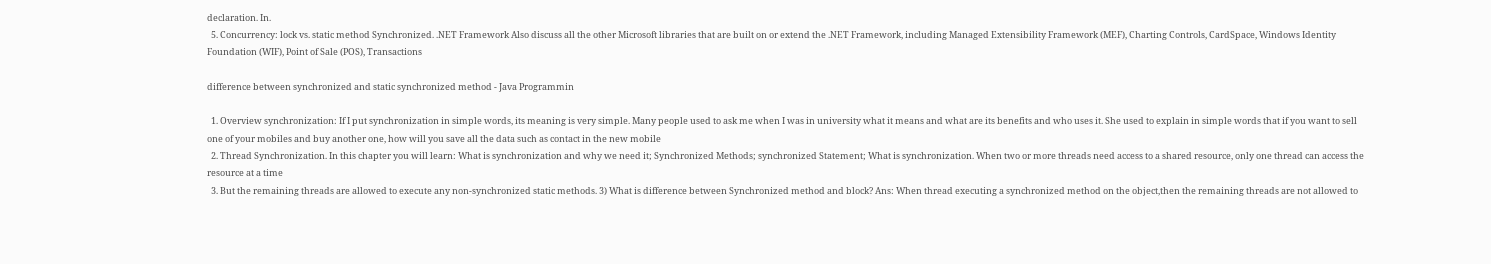declaration. In.
  5. Concurrency: lock vs. static method Synchronized. .NET Framework Also discuss all the other Microsoft libraries that are built on or extend the .NET Framework, including Managed Extensibility Framework (MEF), Charting Controls, CardSpace, Windows Identity Foundation (WIF), Point of Sale (POS), Transactions

difference between synchronized and static synchronized method - Java Programmin

  1. Overview synchronization: If I put synchronization in simple words, its meaning is very simple. Many people used to ask me when I was in university what it means and what are its benefits and who uses it. She used to explain in simple words that if you want to sell one of your mobiles and buy another one, how will you save all the data such as contact in the new mobile
  2. Thread Synchronization. In this chapter you will learn: What is synchronization and why we need it; Synchronized Methods; synchronized Statement; What is synchronization. When two or more threads need access to a shared resource, only one thread can access the resource at a time
  3. But the remaining threads are allowed to execute any non-synchronized static methods. 3) What is difference between Synchronized method and block? Ans: When thread executing a synchronized method on the object,then the remaining threads are not allowed to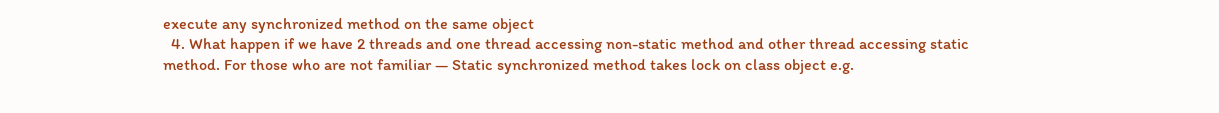execute any synchronized method on the same object
  4. What happen if we have 2 threads and one thread accessing non-static method and other thread accessing static method. For those who are not familiar — Static synchronized method takes lock on class object e.g.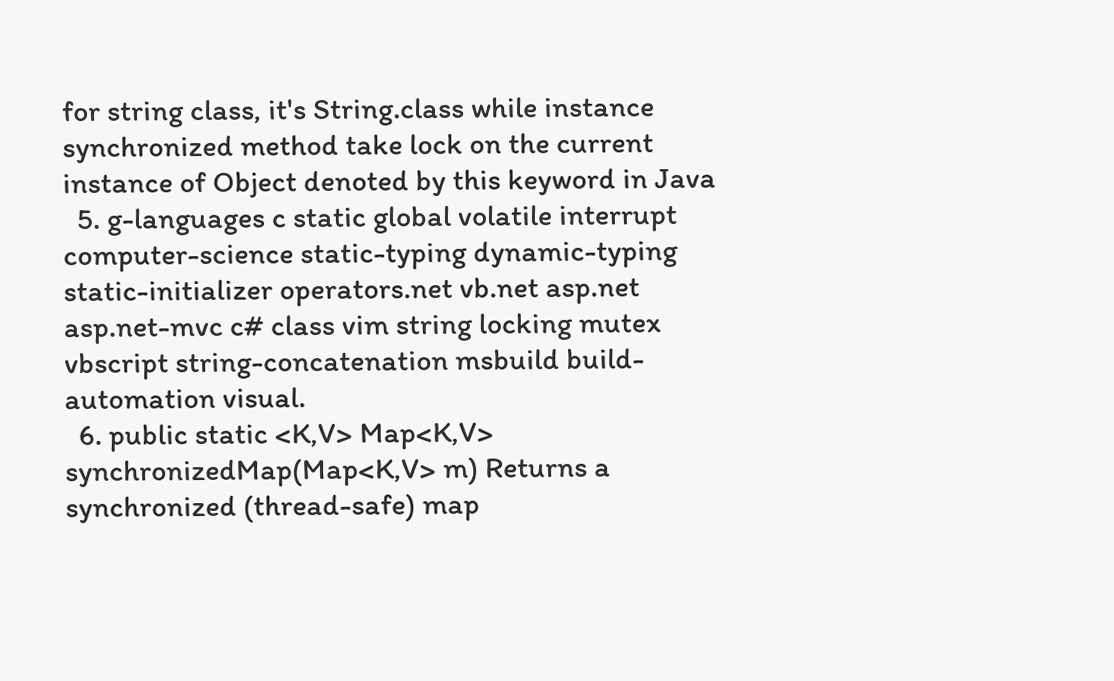for string class, it's String.class while instance synchronized method take lock on the current instance of Object denoted by this keyword in Java
  5. g-languages c static global volatile interrupt computer-science static-typing dynamic-typing static-initializer operators.net vb.net asp.net asp.net-mvc c# class vim string locking mutex vbscript string-concatenation msbuild build-automation visual.
  6. public static <K,V> Map<K,V> synchronizedMap(Map<K,V> m) Returns a synchronized (thread-safe) map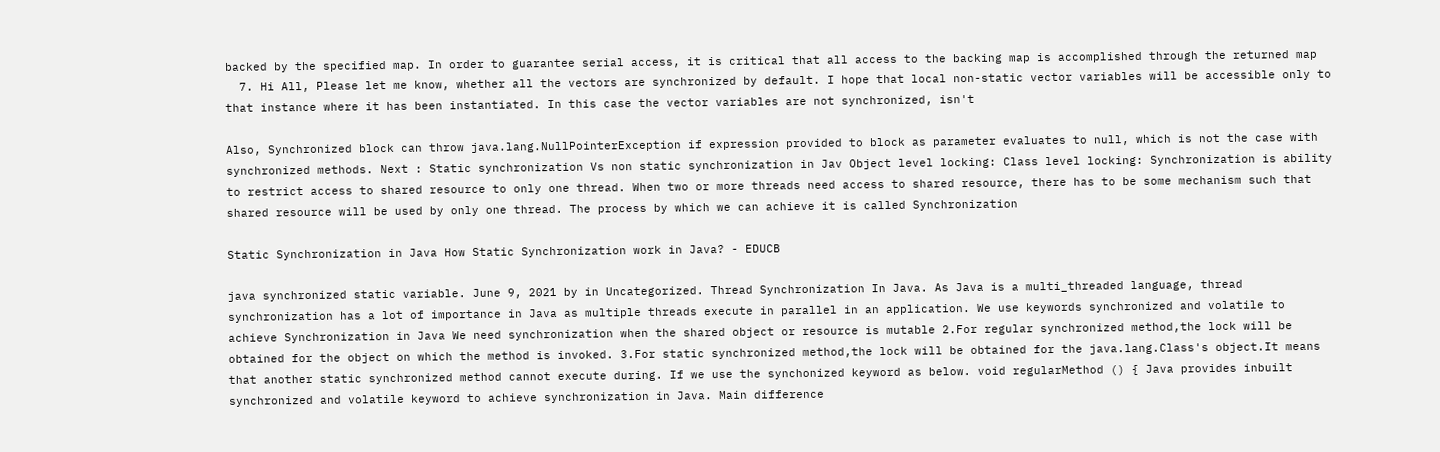backed by the specified map. In order to guarantee serial access, it is critical that all access to the backing map is accomplished through the returned map
  7. Hi All, Please let me know, whether all the vectors are synchronized by default. I hope that local non-static vector variables will be accessible only to that instance where it has been instantiated. In this case the vector variables are not synchronized, isn't

Also, Synchronized block can throw java.lang.NullPointerException if expression provided to block as parameter evaluates to null, which is not the case with synchronized methods. Next : Static synchronization Vs non static synchronization in Jav Object level locking: Class level locking: Synchronization is ability to restrict access to shared resource to only one thread. When two or more threads need access to shared resource, there has to be some mechanism such that shared resource will be used by only one thread. The process by which we can achieve it is called Synchronization

Static Synchronization in Java How Static Synchronization work in Java? - EDUCB

java synchronized static variable. June 9, 2021 by in Uncategorized. Thread Synchronization In Java. As Java is a multi_threaded language, thread synchronization has a lot of importance in Java as multiple threads execute in parallel in an application. We use keywords synchronized and volatile to achieve Synchronization in Java We need synchronization when the shared object or resource is mutable 2.For regular synchronized method,the lock will be obtained for the object on which the method is invoked. 3.For static synchronized method,the lock will be obtained for the java.lang.Class's object.It means that another static synchronized method cannot execute during. If we use the synchonized keyword as below. void regularMethod () { Java provides inbuilt synchronized and volatile keyword to achieve synchronization in Java. Main difference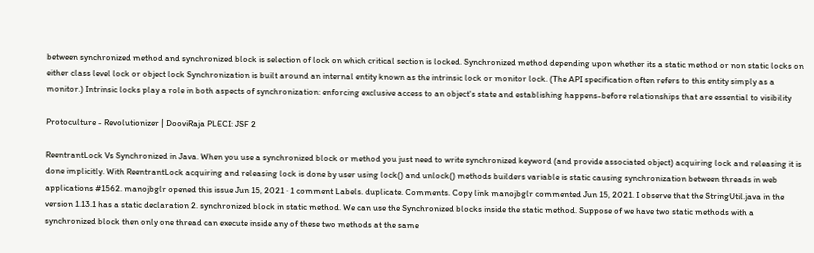between synchronized method and synchronized block is selection of lock on which critical section is locked. Synchronized method depending upon whether its a static method or non static locks on either class level lock or object lock Synchronization is built around an internal entity known as the intrinsic lock or monitor lock. (The API specification often refers to this entity simply as a monitor.) Intrinsic locks play a role in both aspects of synchronization: enforcing exclusive access to an object's state and establishing happens-before relationships that are essential to visibility

Protoculture - Revolutionizer | DooviRaja PLECI: JSF 2

ReentrantLock Vs Synchronized in Java. When you use a synchronized block or method you just need to write synchronized keyword (and provide associated object) acquiring lock and releasing it is done implicitly. With ReentrantLock acquiring and releasing lock is done by user using lock() and unlock() methods builders variable is static causing synchronization between threads in web applications #1562. manojbglr opened this issue Jun 15, 2021 · 1 comment Labels. duplicate. Comments. Copy link manojbglr commented Jun 15, 2021. I observe that the StringUtil.java in the version 1.13.1 has a static declaration 2. synchronized block in static method. We can use the Synchronized blocks inside the static method. Suppose of we have two static methods with a synchronized block then only one thread can execute inside any of these two methods at the same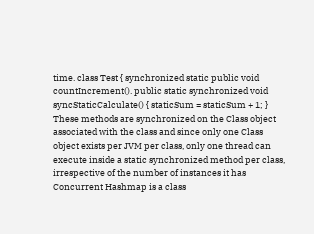time. class Test { synchronized static public void countIncrement(). public static synchronized void syncStaticCalculate() { staticSum = staticSum + 1; } These methods are synchronized on the Class object associated with the class and since only one Class object exists per JVM per class, only one thread can execute inside a static synchronized method per class, irrespective of the number of instances it has Concurrent Hashmap is a class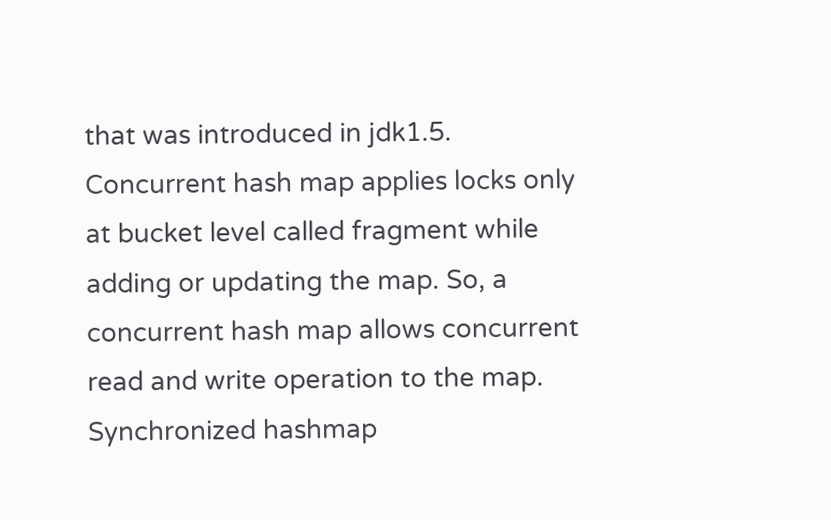that was introduced in jdk1.5. Concurrent hash map applies locks only at bucket level called fragment while adding or updating the map. So, a concurrent hash map allows concurrent read and write operation to the map. Synchronized hashmap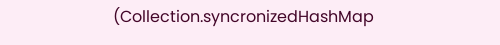(Collection.syncronizedHashMap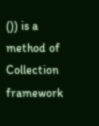()) is a method of Collection framework